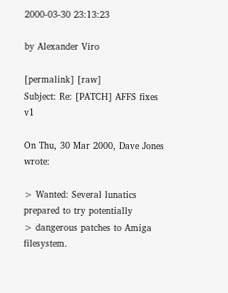2000-03-30 23:13:23

by Alexander Viro

[permalink] [raw]
Subject: Re: [PATCH] AFFS fixes v1

On Thu, 30 Mar 2000, Dave Jones wrote:

> Wanted: Several lunatics prepared to try potentially
> dangerous patches to Amiga filesystem.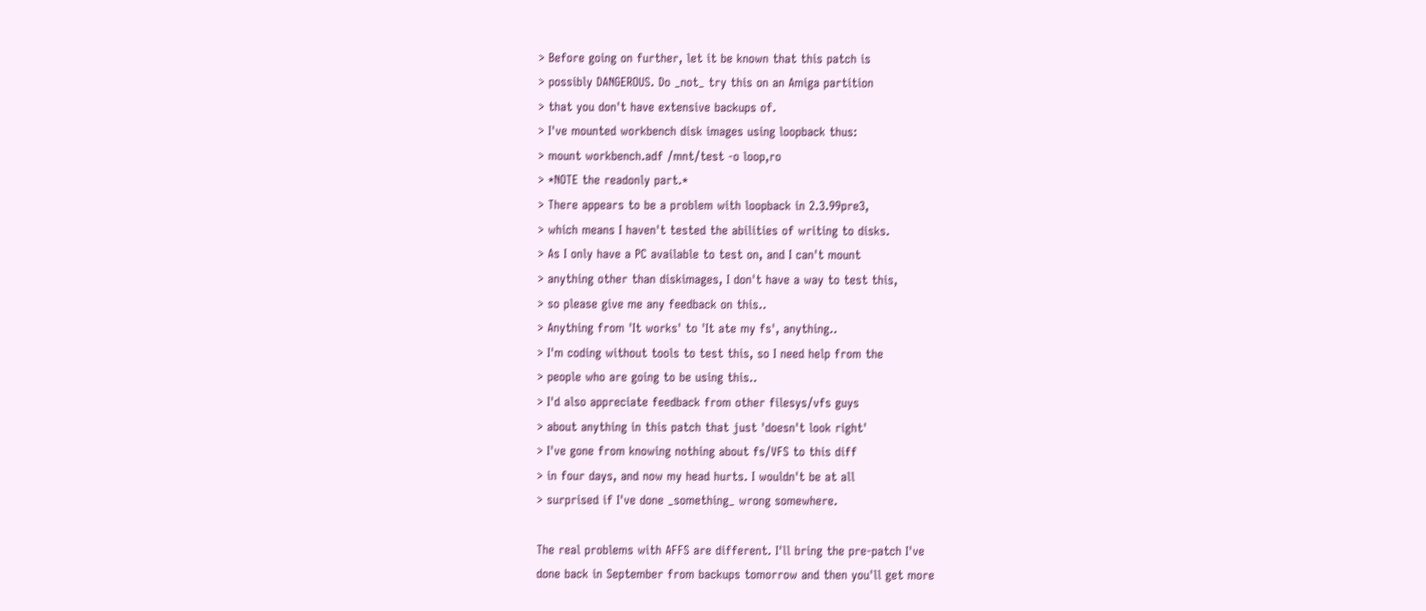> Before going on further, let it be known that this patch is
> possibly DANGEROUS. Do _not_ try this on an Amiga partition
> that you don't have extensive backups of.
> I've mounted workbench disk images using loopback thus:
> mount workbench.adf /mnt/test -o loop,ro
> *NOTE the readonly part.*
> There appears to be a problem with loopback in 2.3.99pre3,
> which means I haven't tested the abilities of writing to disks.
> As I only have a PC available to test on, and I can't mount
> anything other than diskimages, I don't have a way to test this,
> so please give me any feedback on this..
> Anything from 'It works' to 'It ate my fs', anything..
> I'm coding without tools to test this, so I need help from the
> people who are going to be using this..
> I'd also appreciate feedback from other filesys/vfs guys
> about anything in this patch that just 'doesn't look right'
> I've gone from knowing nothing about fs/VFS to this diff
> in four days, and now my head hurts. I wouldn't be at all
> surprised if I've done _something_ wrong somewhere.

The real problems with AFFS are different. I'll bring the pre-patch I've
done back in September from backups tomorrow and then you'll get more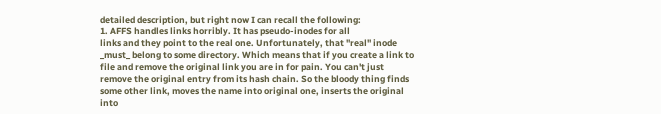detailed description, but right now I can recall the following:
1. AFFS handles links horribly. It has pseudo-inodes for all
links and they point to the real one. Unfortunately, that "real" inode
_must_ belong to some directory. Which means that if you create a link to
file and remove the original link you are in for pain. You can't just
remove the original entry from its hash chain. So the bloody thing finds
some other link, moves the name into original one, inserts the original
into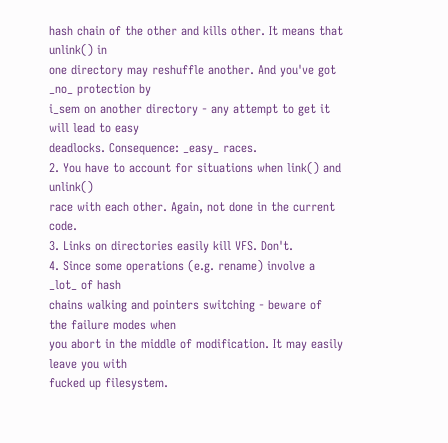hash chain of the other and kills other. It means that unlink() in
one directory may reshuffle another. And you've got _no_ protection by
i_sem on another directory - any attempt to get it will lead to easy
deadlocks. Consequence: _easy_ races.
2. You have to account for situations when link() and unlink()
race with each other. Again, not done in the current code.
3. Links on directories easily kill VFS. Don't.
4. Since some operations (e.g. rename) involve a _lot_ of hash
chains walking and pointers switching - beware of the failure modes when
you abort in the middle of modification. It may easily leave you with
fucked up filesystem.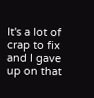It's a lot of crap to fix and I gave up on that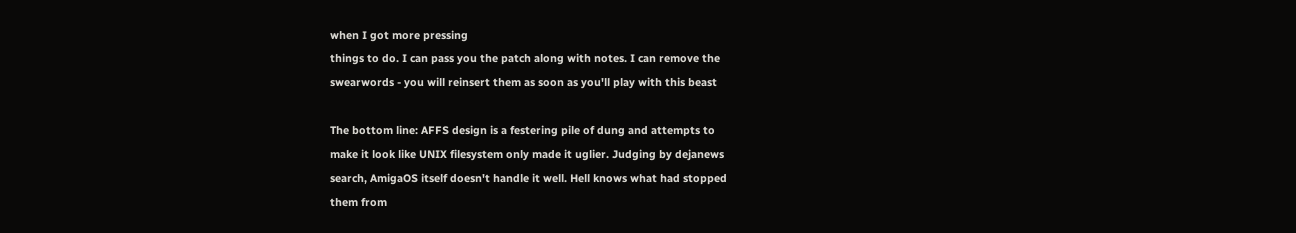when I got more pressing
things to do. I can pass you the patch along with notes. I can remove the
swearwords - you will reinsert them as soon as you'll play with this beast

The bottom line: AFFS design is a festering pile of dung and attempts to
make it look like UNIX filesystem only made it uglier. Judging by dejanews
search, AmigaOS itself doesn't handle it well. Hell knows what had stopped
them from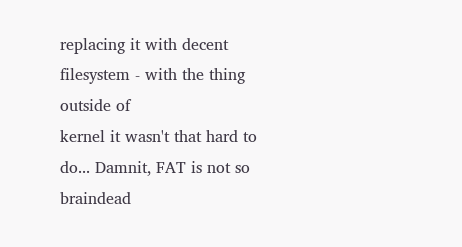replacing it with decent filesystem - with the thing outside of
kernel it wasn't that hard to do... Damnit, FAT is not so braindead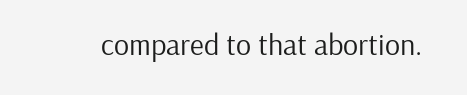compared to that abortion.